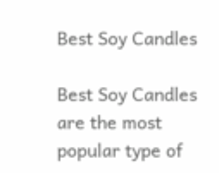Best Soy Candles

Best Soy Candles are the most popular type of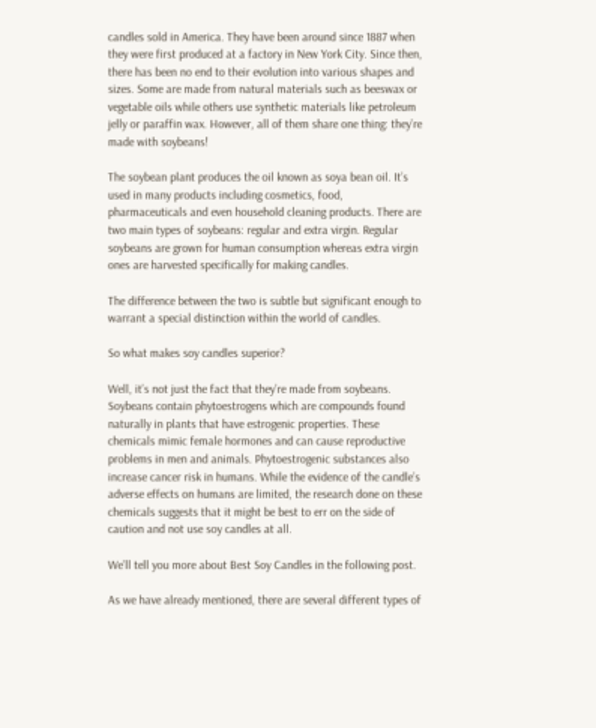candles sold in America. They have been around since 1887 when they were first produced at a factory in New York City. Since then, there has been no end to their evolution into various shapes and sizes. Some are made from natural materials such as beeswax or vegetable oils while others use synthetic materials like petroleum jelly or paraffin wax. However, all of them share one thing: they’re made with soybeans!

The soybean plant produces the oil known as soya bean oil. It’s used in many products including cosmetics, food, pharmaceuticals and even household cleaning products. There are two main types of soybeans: regular and extra virgin. Regular soybeans are grown for human consumption whereas extra virgin ones are harvested specifically for making candles.

The difference between the two is subtle but significant enough to warrant a special distinction within the world of candles.

So what makes soy candles superior?

Well, it’s not just the fact that they’re made from soybeans. Soybeans contain phytoestrogens which are compounds found naturally in plants that have estrogenic properties. These chemicals mimic female hormones and can cause reproductive problems in men and animals. Phytoestrogenic substances also increase cancer risk in humans. While the evidence of the candle’s adverse effects on humans are limited, the research done on these chemicals suggests that it might be best to err on the side of caution and not use soy candles at all.

We’ll tell you more about Best Soy Candles in the following post.

As we have already mentioned, there are several different types of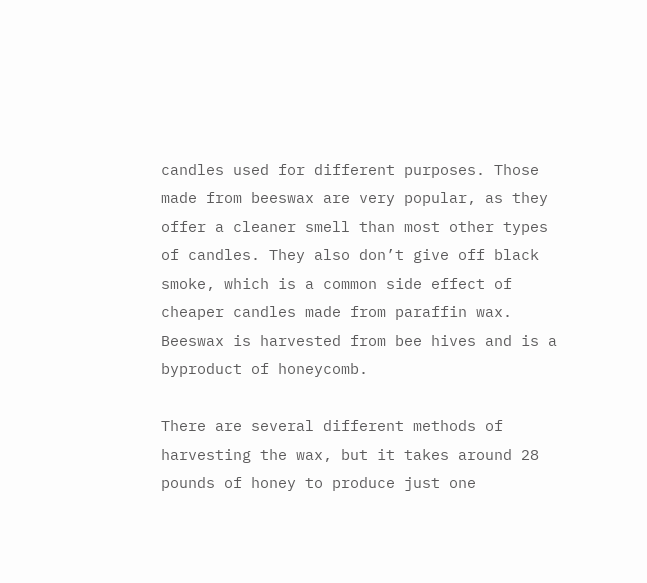candles used for different purposes. Those made from beeswax are very popular, as they offer a cleaner smell than most other types of candles. They also don’t give off black smoke, which is a common side effect of cheaper candles made from paraffin wax. Beeswax is harvested from bee hives and is a byproduct of honeycomb.

There are several different methods of harvesting the wax, but it takes around 28 pounds of honey to produce just one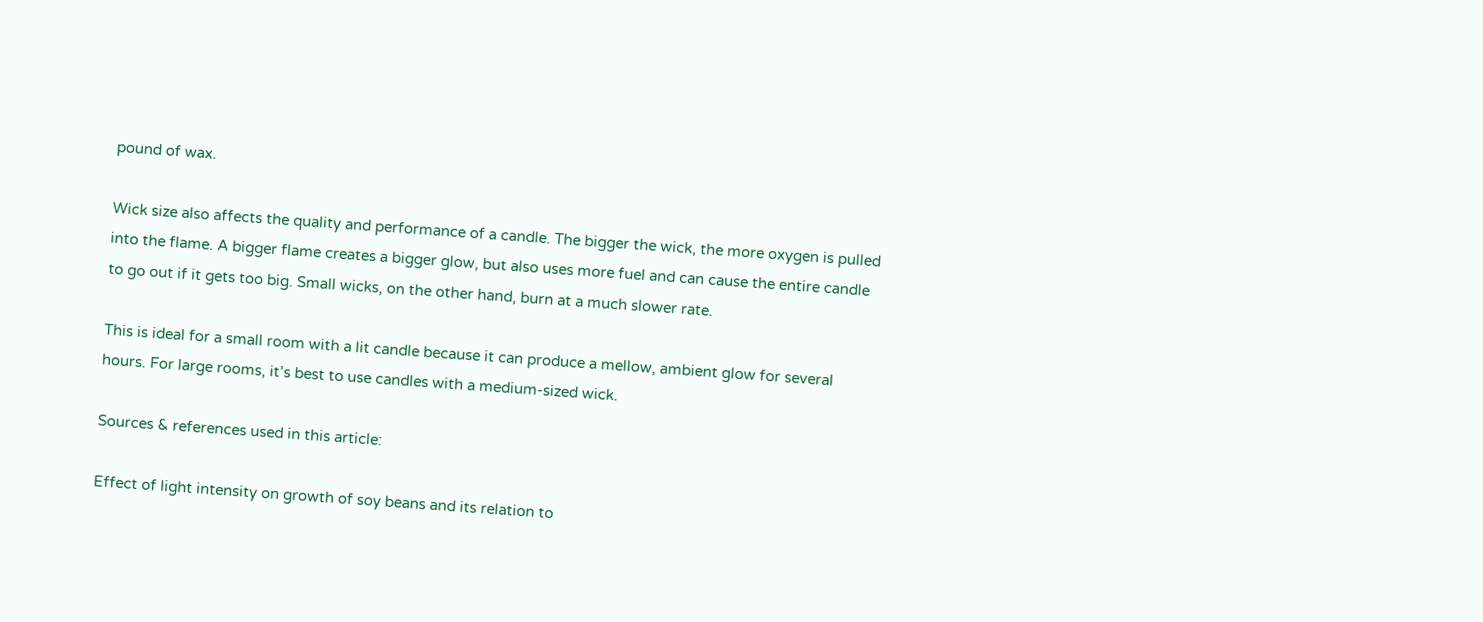pound of wax.

Wick size also affects the quality and performance of a candle. The bigger the wick, the more oxygen is pulled into the flame. A bigger flame creates a bigger glow, but also uses more fuel and can cause the entire candle to go out if it gets too big. Small wicks, on the other hand, burn at a much slower rate.

This is ideal for a small room with a lit candle because it can produce a mellow, ambient glow for several hours. For large rooms, it’s best to use candles with a medium-sized wick.

Sources & references used in this article:

Effect of light intensity on growth of soy beans and its relation to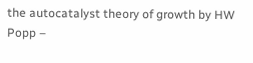the autocatalyst theory of growth by HW Popp –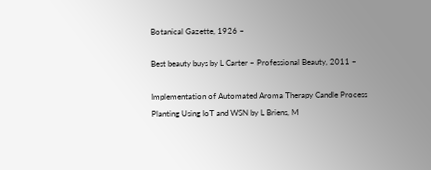Botanical Gazette, 1926 –

Best beauty buys by L Carter – Professional Beauty, 2011 –

Implementation of Automated Aroma Therapy Candle Process Planting Using IoT and WSN by L Briens, M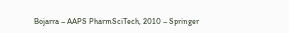Bojarra – AAPS PharmSciTech, 2010 – Springer